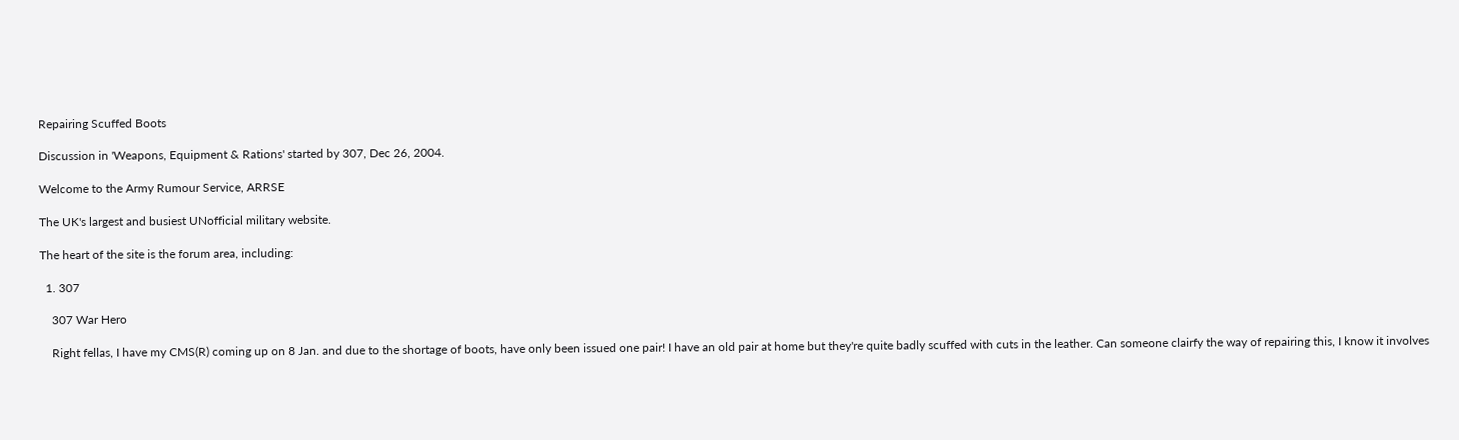Repairing Scuffed Boots

Discussion in 'Weapons, Equipment & Rations' started by 307, Dec 26, 2004.

Welcome to the Army Rumour Service, ARRSE

The UK's largest and busiest UNofficial military website.

The heart of the site is the forum area, including:

  1. 307

    307 War Hero

    Right fellas, I have my CMS(R) coming up on 8 Jan. and due to the shortage of boots, have only been issued one pair! I have an old pair at home but they're quite badly scuffed with cuts in the leather. Can someone clairfy the way of repairing this, I know it involves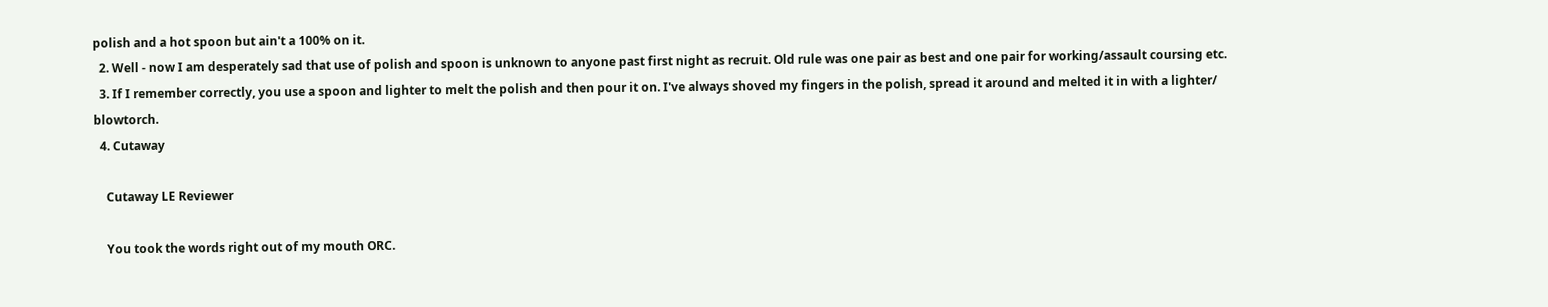polish and a hot spoon but ain't a 100% on it.
  2. Well - now I am desperately sad that use of polish and spoon is unknown to anyone past first night as recruit. Old rule was one pair as best and one pair for working/assault coursing etc.
  3. If I remember correctly, you use a spoon and lighter to melt the polish and then pour it on. I've always shoved my fingers in the polish, spread it around and melted it in with a lighter/ blowtorch.
  4. Cutaway

    Cutaway LE Reviewer

    You took the words right out of my mouth ORC.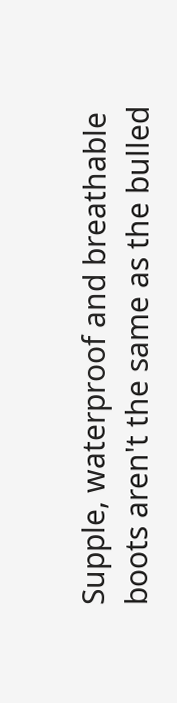Supple, waterproof and breathable boots aren't the same as the bulled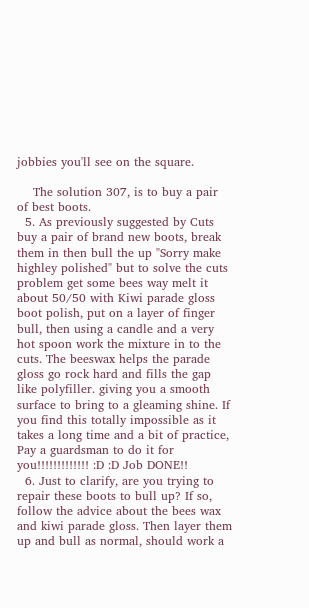jobbies you'll see on the square.

    The solution 307, is to buy a pair of best boots.
  5. As previously suggested by Cuts buy a pair of brand new boots, break them in then bull the up "Sorry make highley polished" but to solve the cuts problem get some bees way melt it about 50/50 with Kiwi parade gloss boot polish, put on a layer of finger bull, then using a candle and a very hot spoon work the mixture in to the cuts. The beeswax helps the parade gloss go rock hard and fills the gap like polyfiller. giving you a smooth surface to bring to a gleaming shine. If you find this totally impossible as it takes a long time and a bit of practice, Pay a guardsman to do it for you!!!!!!!!!!!!! :D :D Job DONE!!
  6. Just to clarify, are you trying to repair these boots to bull up? If so, follow the advice about the bees wax and kiwi parade gloss. Then layer them up and bull as normal, should work a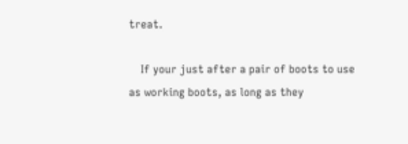treat.

    If your just after a pair of boots to use as working boots, as long as they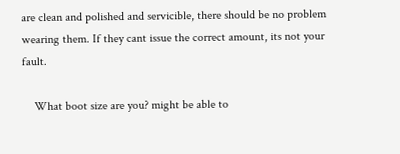are clean and polished and servicible, there should be no problem wearing them. If they cant issue the correct amount, its not your fault.

    What boot size are you? might be able to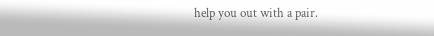help you out with a pair.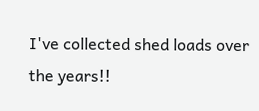I've collected shed loads over the years!!